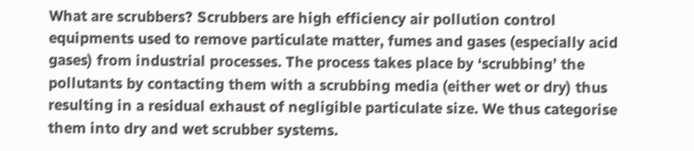What are scrubbers? Scrubbers are high efficiency air pollution control equipments used to remove particulate matter, fumes and gases (especially acid gases) from industrial processes. The process takes place by ‘scrubbing’ the pollutants by contacting them with a scrubbing media (either wet or dry) thus resulting in a residual exhaust of negligible particulate size. We thus categorise them into dry and wet scrubber systems.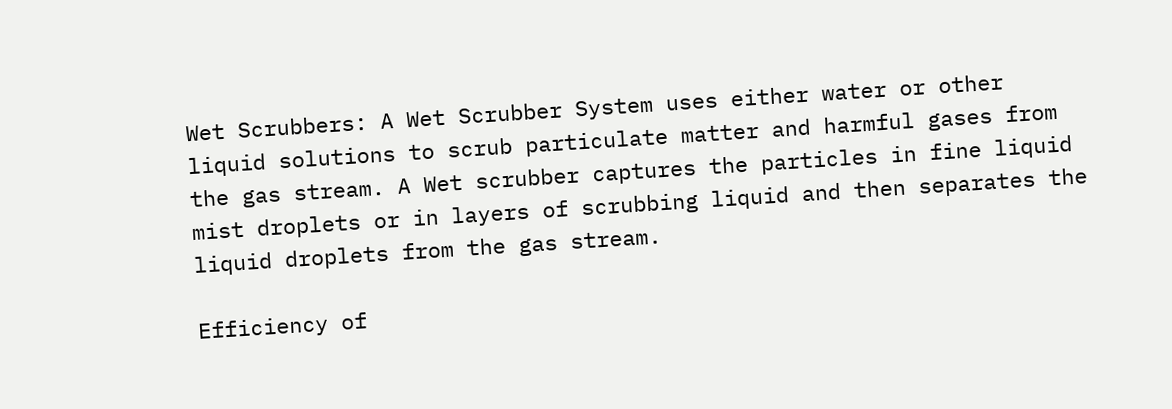Wet Scrubbers: A Wet Scrubber System uses either water or other liquid solutions to scrub particulate matter and harmful gases from the gas stream. A Wet scrubber captures the particles in fine liquid mist droplets or in layers of scrubbing liquid and then separates the liquid droplets from the gas stream.

Efficiency of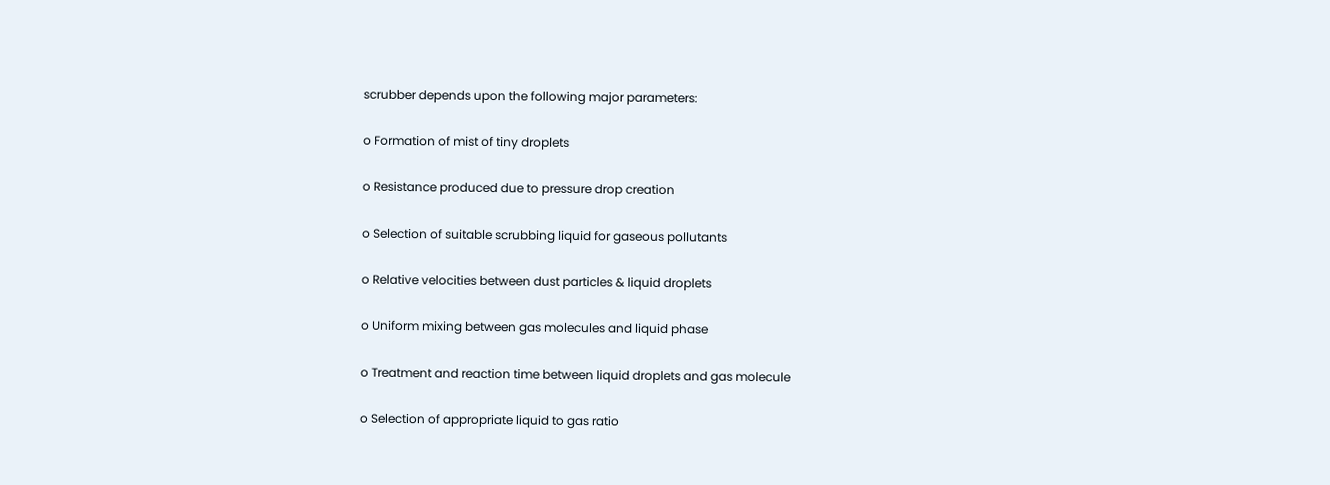scrubber depends upon the following major parameters:

o Formation of mist of tiny droplets

o Resistance produced due to pressure drop creation

o Selection of suitable scrubbing liquid for gaseous pollutants

o Relative velocities between dust particles & liquid droplets

o Uniform mixing between gas molecules and liquid phase

o Treatment and reaction time between liquid droplets and gas molecule

o Selection of appropriate liquid to gas ratio